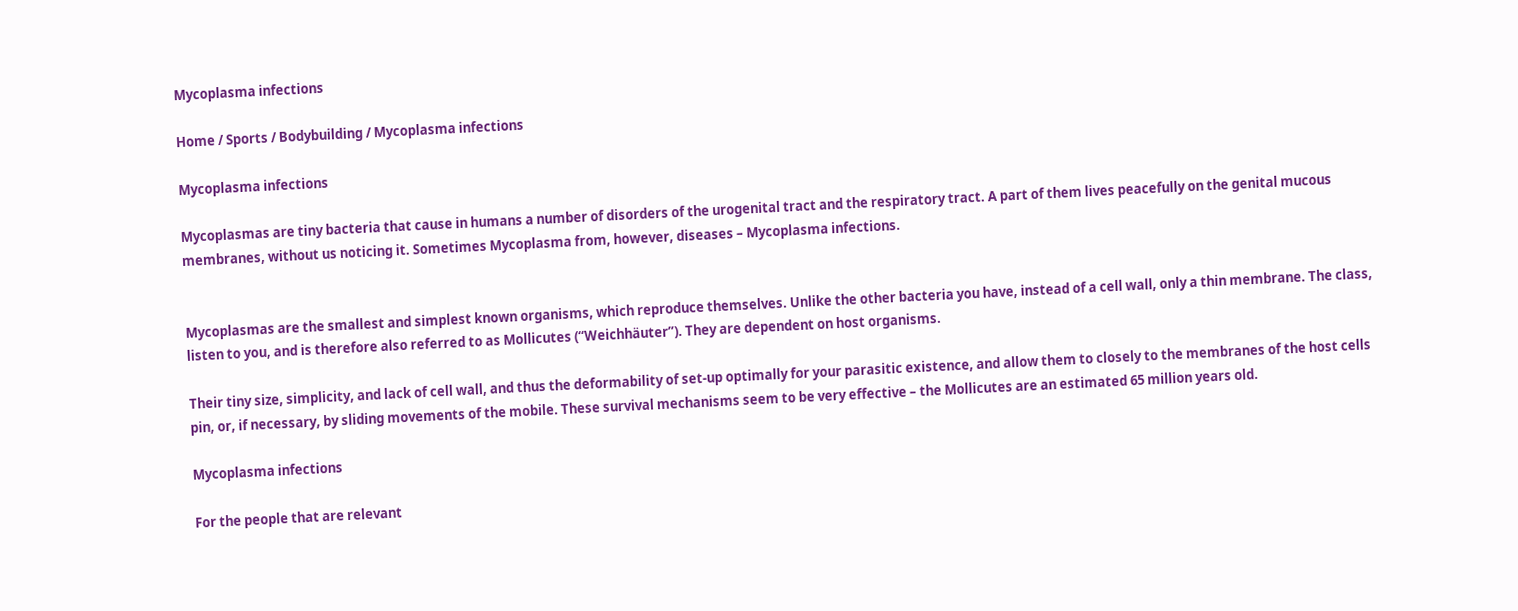Mycoplasma infections

Home / Sports / Bodybuilding / Mycoplasma infections

Mycoplasma infections

Mycoplasmas are tiny bacteria that cause in humans a number of disorders of the urogenital tract and the respiratory tract. A part of them lives peacefully on the genital mucous membranes, without us noticing it. Sometimes Mycoplasma from, however, diseases – Mycoplasma infections.


Mycoplasmas are the smallest and simplest known organisms, which reproduce themselves. Unlike the other bacteria you have, instead of a cell wall, only a thin membrane. The class, listen to you, and is therefore also referred to as Mollicutes (“Weichhäuter”). They are dependent on host organisms.

Their tiny size, simplicity, and lack of cell wall, and thus the deformability of set-up optimally for your parasitic existence, and allow them to closely to the membranes of the host cells pin, or, if necessary, by sliding movements of the mobile. These survival mechanisms seem to be very effective – the Mollicutes are an estimated 65 million years old.

Mycoplasma infections

For the people that are relevant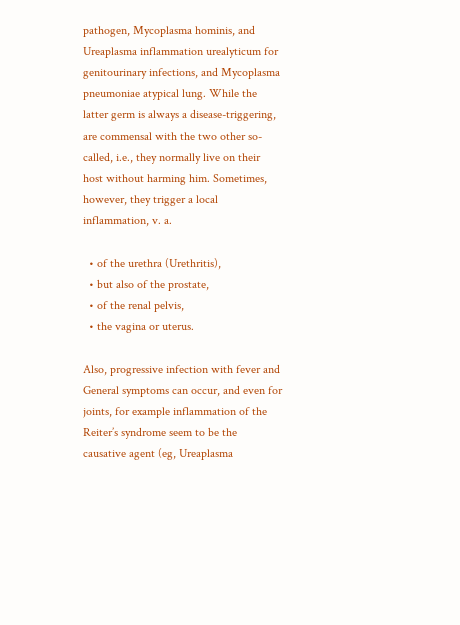pathogen, Mycoplasma hominis, and Ureaplasma inflammation urealyticum for genitourinary infections, and Mycoplasma pneumoniae atypical lung. While the latter germ is always a disease-triggering, are commensal with the two other so-called, i.e., they normally live on their host without harming him. Sometimes, however, they trigger a local inflammation, v. a.

  • of the urethra (Urethritis),
  • but also of the prostate,
  • of the renal pelvis,
  • the vagina or uterus.

Also, progressive infection with fever and General symptoms can occur, and even for joints, for example inflammation of the Reiter’s syndrome seem to be the causative agent (eg, Ureaplasma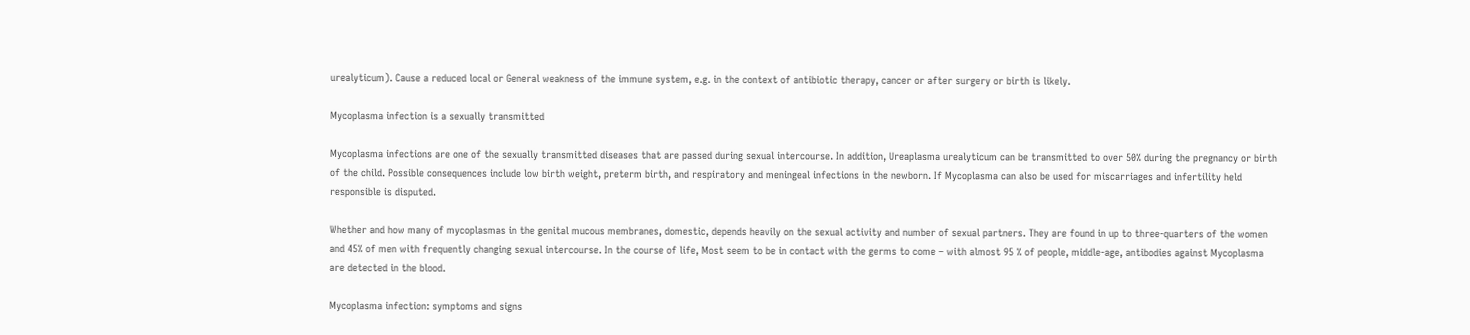urealyticum). Cause a reduced local or General weakness of the immune system, e.g. in the context of antibiotic therapy, cancer or after surgery or birth is likely.

Mycoplasma infection is a sexually transmitted

Mycoplasma infections are one of the sexually transmitted diseases that are passed during sexual intercourse. In addition, Ureaplasma urealyticum can be transmitted to over 50% during the pregnancy or birth of the child. Possible consequences include low birth weight, preterm birth, and respiratory and meningeal infections in the newborn. If Mycoplasma can also be used for miscarriages and infertility held responsible is disputed.

Whether and how many of mycoplasmas in the genital mucous membranes, domestic, depends heavily on the sexual activity and number of sexual partners. They are found in up to three-quarters of the women and 45% of men with frequently changing sexual intercourse. In the course of life, Most seem to be in contact with the germs to come – with almost 95 % of people, middle-age, antibodies against Mycoplasma are detected in the blood.

Mycoplasma infection: symptoms and signs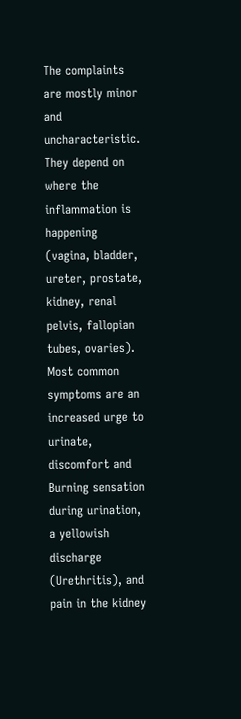The complaints are mostly minor and uncharacteristic. They depend on where the inflammation is happening (vagina, bladder, ureter, prostate, kidney, renal pelvis, fallopian tubes, ovaries). Most common symptoms are an increased urge to urinate, discomfort and Burning sensation during urination, a yellowish discharge (Urethritis), and pain in the kidney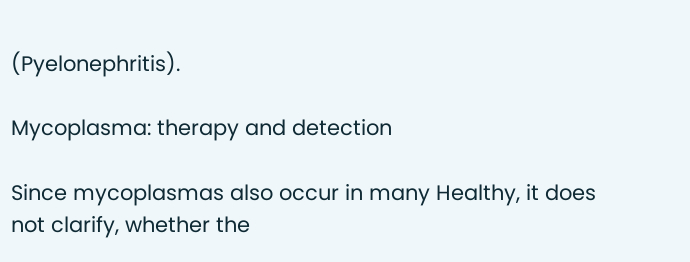(Pyelonephritis).

Mycoplasma: therapy and detection

Since mycoplasmas also occur in many Healthy, it does not clarify, whether the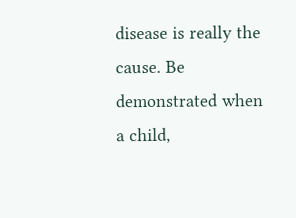disease is really the cause. Be demonstrated when a child,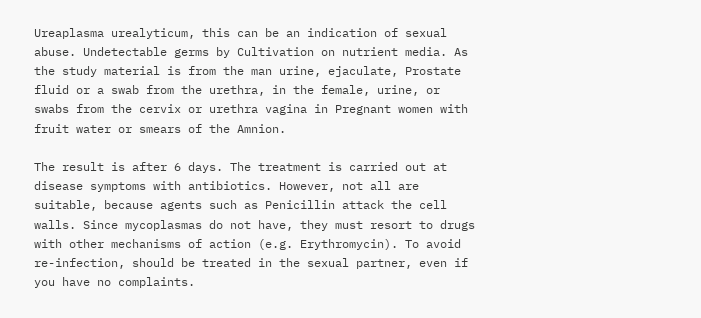Ureaplasma urealyticum, this can be an indication of sexual abuse. Undetectable germs by Cultivation on nutrient media. As the study material is from the man urine, ejaculate, Prostate fluid or a swab from the urethra, in the female, urine, or swabs from the cervix or urethra vagina in Pregnant women with fruit water or smears of the Amnion.

The result is after 6 days. The treatment is carried out at disease symptoms with antibiotics. However, not all are suitable, because agents such as Penicillin attack the cell walls. Since mycoplasmas do not have, they must resort to drugs with other mechanisms of action (e.g. Erythromycin). To avoid re-infection, should be treated in the sexual partner, even if you have no complaints.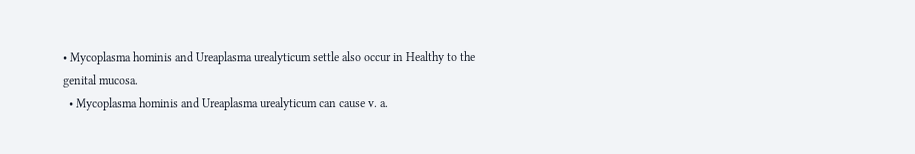• Mycoplasma hominis and Ureaplasma urealyticum settle also occur in Healthy to the genital mucosa.
  • Mycoplasma hominis and Ureaplasma urealyticum can cause v. a.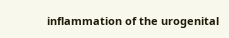inflammation of the urogenital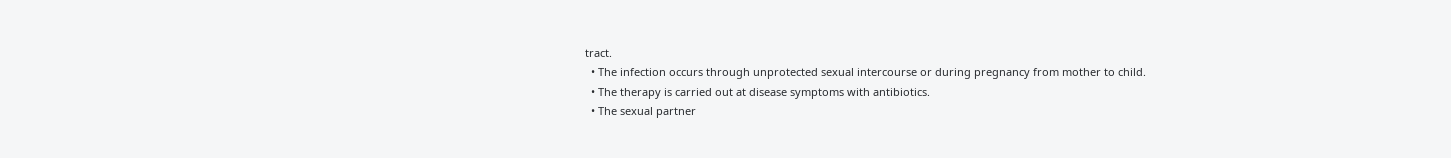tract.
  • The infection occurs through unprotected sexual intercourse or during pregnancy from mother to child.
  • The therapy is carried out at disease symptoms with antibiotics.
  • The sexual partner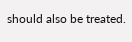should also be treated.